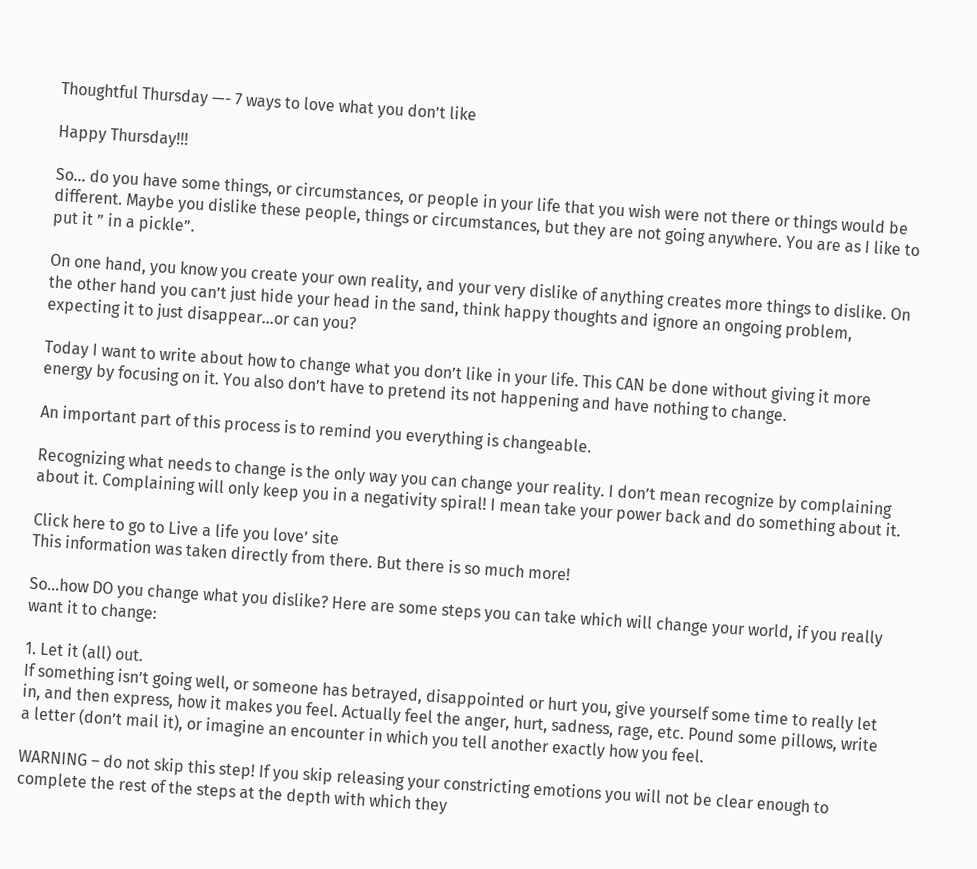Thoughtful Thursday —- 7 ways to love what you don’t like

Happy Thursday!!!

So… do you have some things, or circumstances, or people in your life that you wish were not there or things would be different. Maybe you dislike these people, things or circumstances, but they are not going anywhere. You are as I like to put it ” in a pickle”.

On one hand, you know you create your own reality, and your very dislike of anything creates more things to dislike. On the other hand you can’t just hide your head in the sand, think happy thoughts and ignore an ongoing problem, expecting it to just disappear…or can you?

Today I want to write about how to change what you don’t like in your life. This CAN be done without giving it more energy by focusing on it. You also don’t have to pretend its not happening and have nothing to change.

An important part of this process is to remind you everything is changeable.

Recognizing what needs to change is the only way you can change your reality. I don’t mean recognize by complaining about it. Complaining will only keep you in a negativity spiral! I mean take your power back and do something about it.

Click here to go to Live a life you love’ site
This information was taken directly from there. But there is so much more!

So…how DO you change what you dislike? Here are some steps you can take which will change your world, if you really want it to change:

1. Let it (all) out.
If something isn’t going well, or someone has betrayed, disappointed or hurt you, give yourself some time to really let in, and then express, how it makes you feel. Actually feel the anger, hurt, sadness, rage, etc. Pound some pillows, write a letter (don’t mail it), or imagine an encounter in which you tell another exactly how you feel.

WARNING – do not skip this step! If you skip releasing your constricting emotions you will not be clear enough to complete the rest of the steps at the depth with which they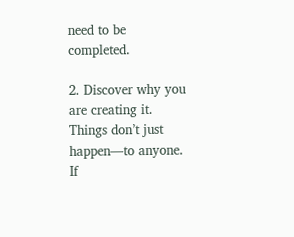need to be completed.

2. Discover why you are creating it.
Things don’t just happen—to anyone. If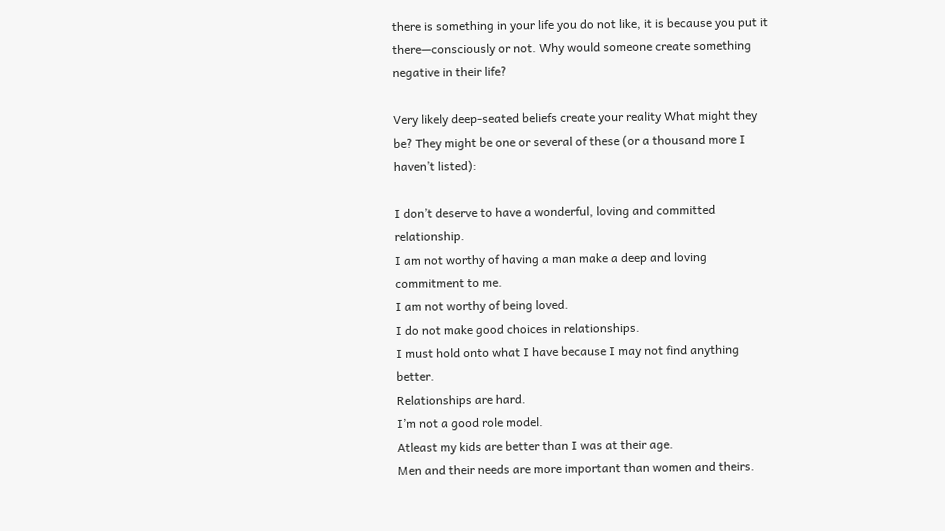there is something in your life you do not like, it is because you put it there—consciously or not. Why would someone create something negative in their life?

Very likely deep-seated beliefs create your reality What might they be? They might be one or several of these (or a thousand more I haven’t listed):

I don’t deserve to have a wonderful, loving and committed relationship.
I am not worthy of having a man make a deep and loving commitment to me.
I am not worthy of being loved.
I do not make good choices in relationships.
I must hold onto what I have because I may not find anything better.
Relationships are hard.
I’m not a good role model.
Atleast my kids are better than I was at their age.
Men and their needs are more important than women and theirs.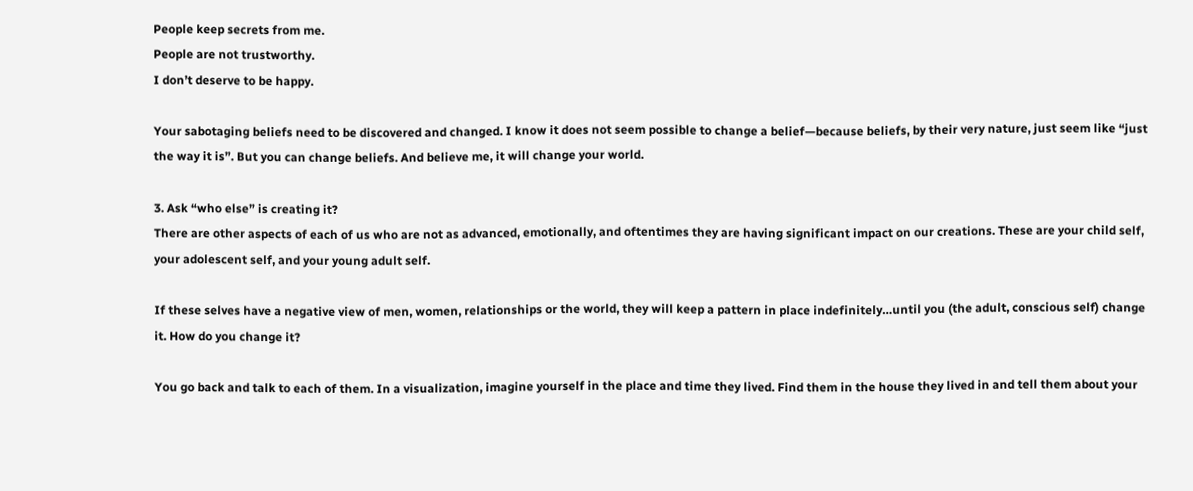People keep secrets from me.
People are not trustworthy.
I don’t deserve to be happy.

Your sabotaging beliefs need to be discovered and changed. I know it does not seem possible to change a belief—because beliefs, by their very nature, just seem like “just the way it is”. But you can change beliefs. And believe me, it will change your world.

3. Ask “who else” is creating it?
There are other aspects of each of us who are not as advanced, emotionally, and oftentimes they are having significant impact on our creations. These are your child self, your adolescent self, and your young adult self.

If these selves have a negative view of men, women, relationships or the world, they will keep a pattern in place indefinitely…until you (the adult, conscious self) change it. How do you change it?

You go back and talk to each of them. In a visualization, imagine yourself in the place and time they lived. Find them in the house they lived in and tell them about your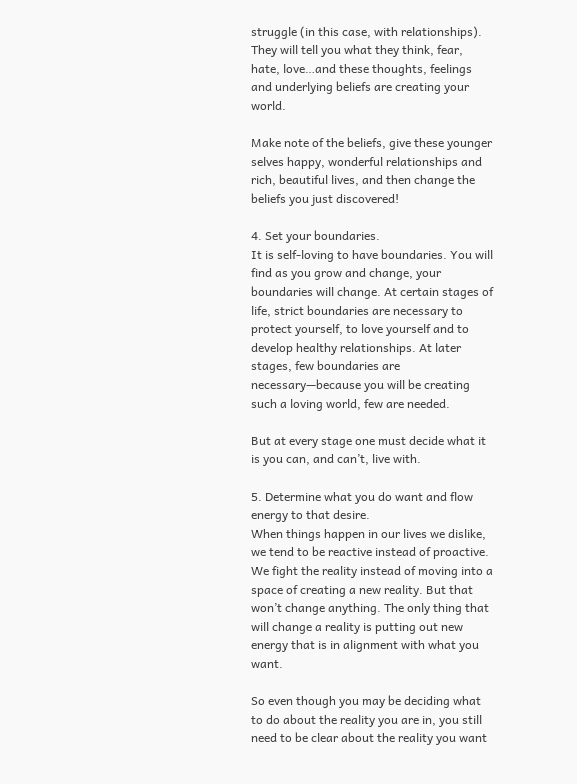struggle (in this case, with relationships). They will tell you what they think, fear, hate, love…and these thoughts, feelings and underlying beliefs are creating your world.

Make note of the beliefs, give these younger selves happy, wonderful relationships and rich, beautiful lives, and then change the beliefs you just discovered!

4. Set your boundaries.
It is self-loving to have boundaries. You will find as you grow and change, your boundaries will change. At certain stages of life, strict boundaries are necessary to protect yourself, to love yourself and to develop healthy relationships. At later stages, few boundaries are necessary—because you will be creating such a loving world, few are needed.

But at every stage one must decide what it is you can, and can’t, live with.

5. Determine what you do want and flow energy to that desire.
When things happen in our lives we dislike, we tend to be reactive instead of proactive. We fight the reality instead of moving into a space of creating a new reality. But that won’t change anything. The only thing that will change a reality is putting out new energy that is in alignment with what you want.

So even though you may be deciding what to do about the reality you are in, you still need to be clear about the reality you want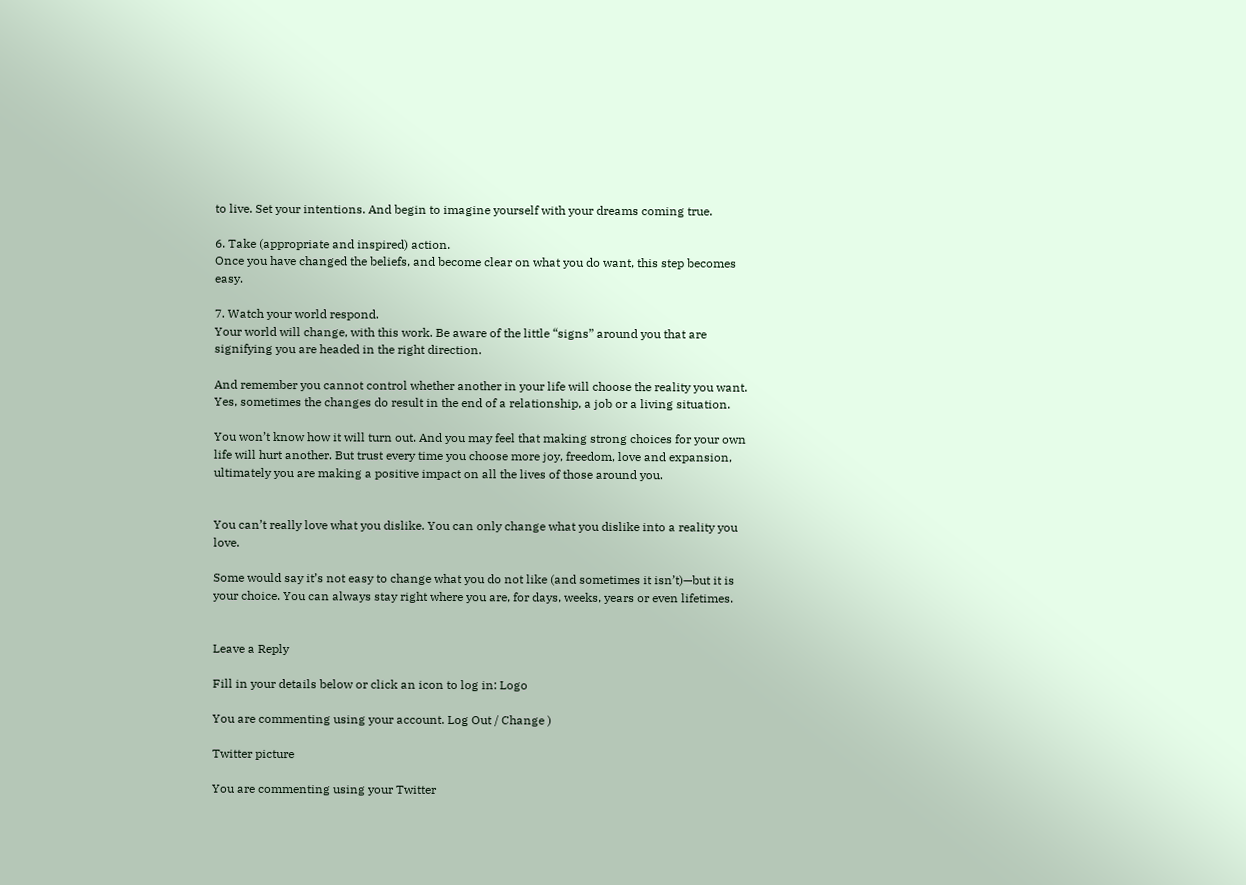to live. Set your intentions. And begin to imagine yourself with your dreams coming true.

6. Take (appropriate and inspired) action.
Once you have changed the beliefs, and become clear on what you do want, this step becomes easy.

7. Watch your world respond.
Your world will change, with this work. Be aware of the little “signs” around you that are signifying you are headed in the right direction.

And remember you cannot control whether another in your life will choose the reality you want. Yes, sometimes the changes do result in the end of a relationship, a job or a living situation.

You won’t know how it will turn out. And you may feel that making strong choices for your own life will hurt another. But trust every time you choose more joy, freedom, love and expansion, ultimately you are making a positive impact on all the lives of those around you.


You can’t really love what you dislike. You can only change what you dislike into a reality you love.

Some would say it’s not easy to change what you do not like (and sometimes it isn’t)—but it is your choice. You can always stay right where you are, for days, weeks, years or even lifetimes.


Leave a Reply

Fill in your details below or click an icon to log in: Logo

You are commenting using your account. Log Out / Change )

Twitter picture

You are commenting using your Twitter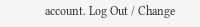account. Log Out / Change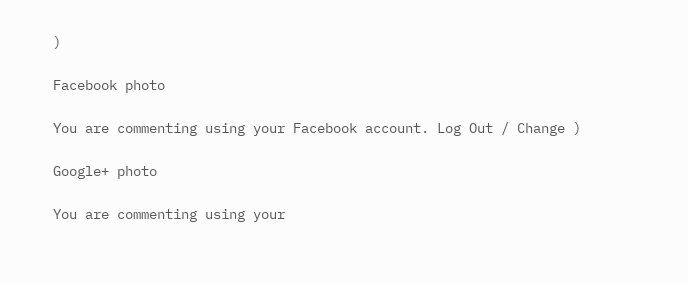)

Facebook photo

You are commenting using your Facebook account. Log Out / Change )

Google+ photo

You are commenting using your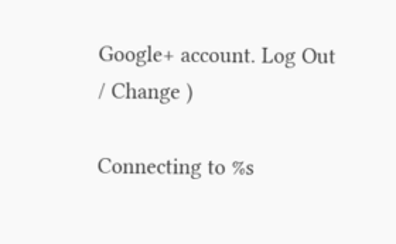Google+ account. Log Out / Change )

Connecting to %s